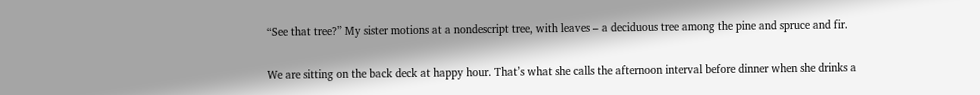“See that tree?” My sister motions at a nondescript tree, with leaves – a deciduous tree among the pine and spruce and fir.

We are sitting on the back deck at happy hour. That’s what she calls the afternoon interval before dinner when she drinks a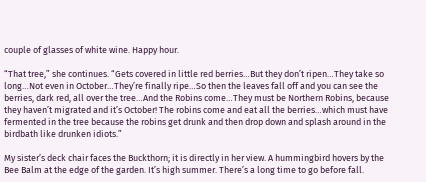couple of glasses of white wine. Happy hour.

“That tree,” she continues. “Gets covered in little red berries…But they don’t ripen…They take so long…Not even in October…They’re finally ripe…So then the leaves fall off and you can see the berries, dark red, all over the tree…And the Robins come…They must be Northern Robins, because they haven’t migrated and it’s October! The robins come and eat all the berries…which must have fermented in the tree because the robins get drunk and then drop down and splash around in the birdbath like drunken idiots.”

My sister’s deck chair faces the Buckthorn; it is directly in her view. A hummingbird hovers by the Bee Balm at the edge of the garden. It’s high summer. There’s a long time to go before fall.